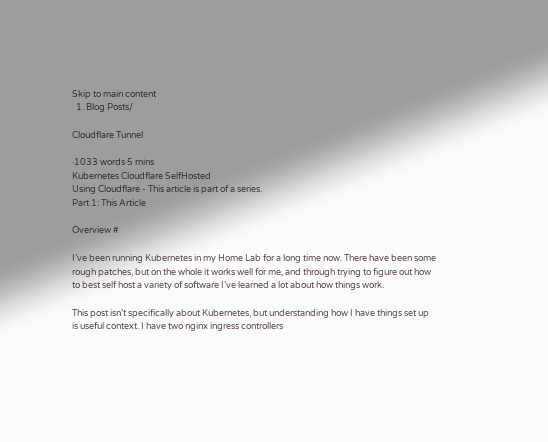Skip to main content
  1. Blog Posts/

Cloudflare Tunnel

·1033 words·5 mins
Kubernetes Cloudflare SelfHosted
Using Cloudflare - This article is part of a series.
Part 1: This Article

Overview #

I’ve been running Kubernetes in my Home Lab for a long time now. There have been some rough patches, but on the whole it works well for me, and through trying to figure out how to best self host a variety of software I’ve learned a lot about how things work.

This post isn’t specifically about Kubernetes, but understanding how I have things set up is useful context. I have two nginx ingress controllers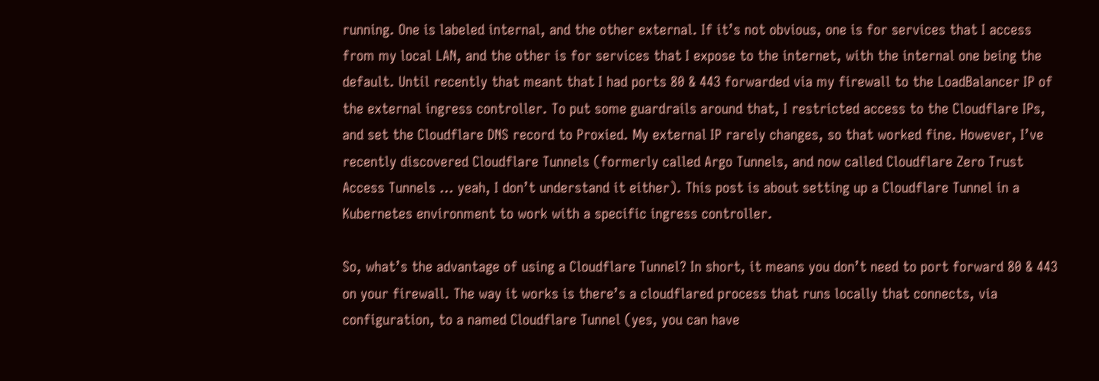running. One is labeled internal, and the other external. If it’s not obvious, one is for services that I access from my local LAN, and the other is for services that I expose to the internet, with the internal one being the default. Until recently that meant that I had ports 80 & 443 forwarded via my firewall to the LoadBalancer IP of the external ingress controller. To put some guardrails around that, I restricted access to the Cloudflare IPs, and set the Cloudflare DNS record to Proxied. My external IP rarely changes, so that worked fine. However, I’ve recently discovered Cloudflare Tunnels (formerly called Argo Tunnels, and now called Cloudflare Zero Trust Access Tunnels … yeah, I don’t understand it either). This post is about setting up a Cloudflare Tunnel in a Kubernetes environment to work with a specific ingress controller.

So, what’s the advantage of using a Cloudflare Tunnel? In short, it means you don’t need to port forward 80 & 443 on your firewall. The way it works is there’s a cloudflared process that runs locally that connects, via configuration, to a named Cloudflare Tunnel (yes, you can have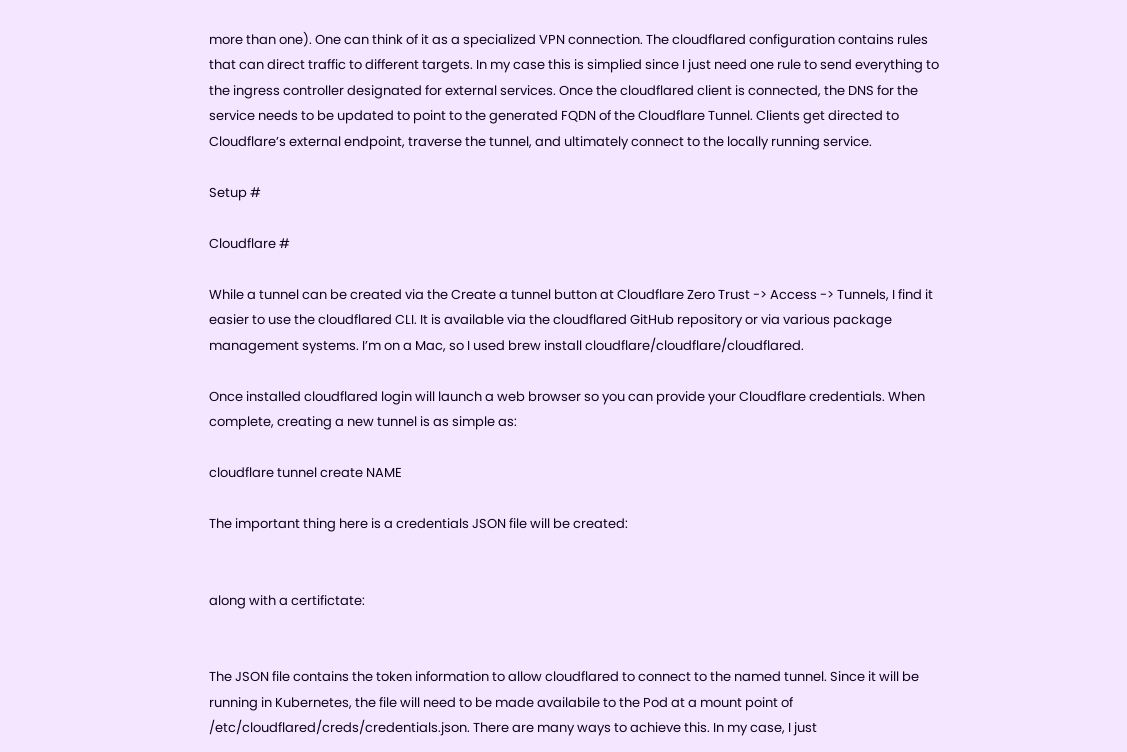more than one). One can think of it as a specialized VPN connection. The cloudflared configuration contains rules that can direct traffic to different targets. In my case this is simplied since I just need one rule to send everything to the ingress controller designated for external services. Once the cloudflared client is connected, the DNS for the service needs to be updated to point to the generated FQDN of the Cloudflare Tunnel. Clients get directed to Cloudflare’s external endpoint, traverse the tunnel, and ultimately connect to the locally running service.

Setup #

Cloudflare #

While a tunnel can be created via the Create a tunnel button at Cloudflare Zero Trust -> Access -> Tunnels, I find it easier to use the cloudflared CLI. It is available via the cloudflared GitHub repository or via various package management systems. I’m on a Mac, so I used brew install cloudflare/cloudflare/cloudflared.

Once installed cloudflared login will launch a web browser so you can provide your Cloudflare credentials. When complete, creating a new tunnel is as simple as:

cloudflare tunnel create NAME

The important thing here is a credentials JSON file will be created:


along with a certifictate:


The JSON file contains the token information to allow cloudflared to connect to the named tunnel. Since it will be running in Kubernetes, the file will need to be made availabile to the Pod at a mount point of /etc/cloudflared/creds/credentials.json. There are many ways to achieve this. In my case, I just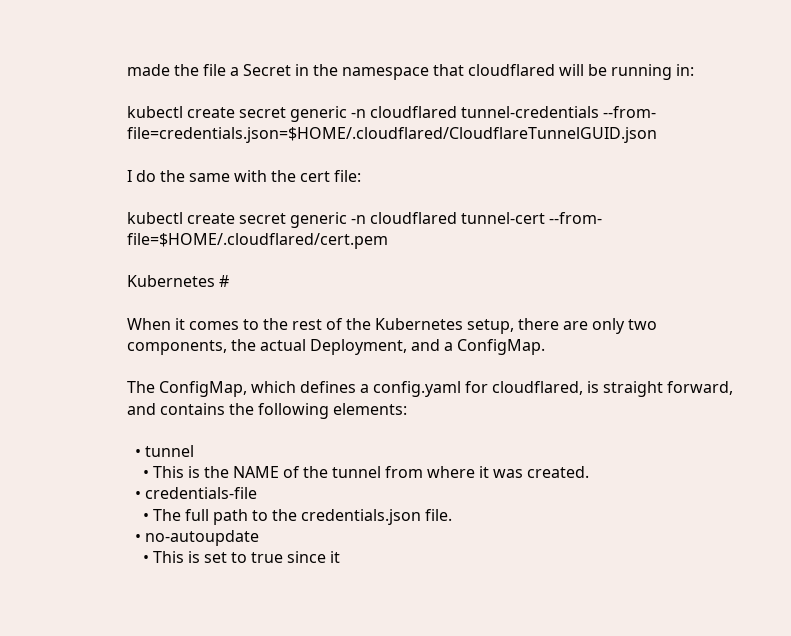made the file a Secret in the namespace that cloudflared will be running in:

kubectl create secret generic -n cloudflared tunnel-credentials --from-file=credentials.json=$HOME/.cloudflared/CloudflareTunnelGUID.json

I do the same with the cert file:

kubectl create secret generic -n cloudflared tunnel-cert --from-file=$HOME/.cloudflared/cert.pem

Kubernetes #

When it comes to the rest of the Kubernetes setup, there are only two components, the actual Deployment, and a ConfigMap.

The ConfigMap, which defines a config.yaml for cloudflared, is straight forward, and contains the following elements:

  • tunnel
    • This is the NAME of the tunnel from where it was created.
  • credentials-file
    • The full path to the credentials.json file.
  • no-autoupdate
    • This is set to true since it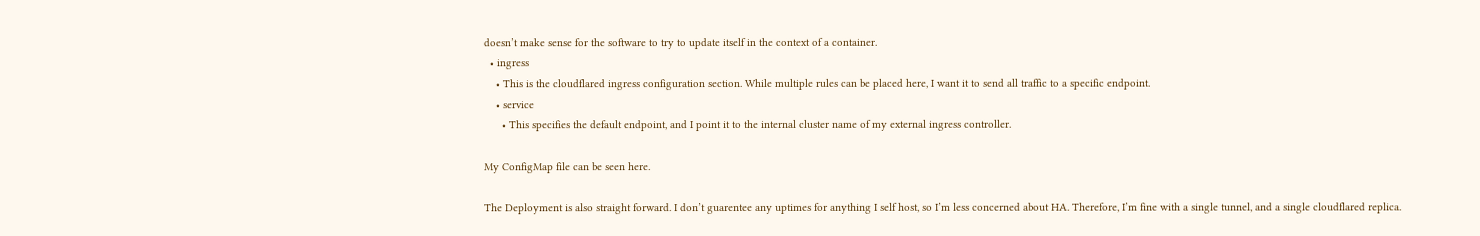doesn’t make sense for the software to try to update itself in the context of a container.
  • ingress
    • This is the cloudflared ingress configuration section. While multiple rules can be placed here, I want it to send all traffic to a specific endpoint.
    • service
      • This specifies the default endpoint, and I point it to the internal cluster name of my external ingress controller.

My ConfigMap file can be seen here.

The Deployment is also straight forward. I don’t guarentee any uptimes for anything I self host, so I’m less concerned about HA. Therefore, I’m fine with a single tunnel, and a single cloudflared replica.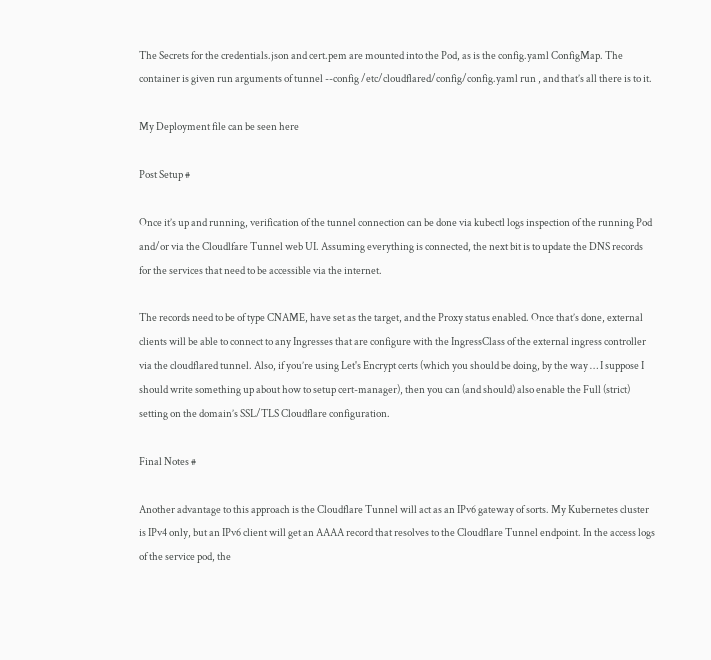The Secrets for the credentials.json and cert.pem are mounted into the Pod, as is the config.yaml ConfigMap. The container is given run arguments of tunnel --config /etc/cloudflared/config/config.yaml run , and that’s all there is to it.

My Deployment file can be seen here

Post Setup #

Once it’s up and running, verification of the tunnel connection can be done via kubectl logs inspection of the running Pod and/or via the Cloudlfare Tunnel web UI. Assuming everything is connected, the next bit is to update the DNS records for the services that need to be accessible via the internet.

The records need to be of type CNAME, have set as the target, and the Proxy status enabled. Once that’s done, external clients will be able to connect to any Ingresses that are configure with the IngressClass of the external ingress controller via the cloudflared tunnel. Also, if you’re using Let's Encrypt certs (which you should be doing, by the way … I suppose I should write something up about how to setup cert-manager), then you can (and should) also enable the Full (strict) setting on the domain’s SSL/TLS Cloudflare configuration.

Final Notes #

Another advantage to this approach is the Cloudflare Tunnel will act as an IPv6 gateway of sorts. My Kubernetes cluster is IPv4 only, but an IPv6 client will get an AAAA record that resolves to the Cloudflare Tunnel endpoint. In the access logs of the service pod, the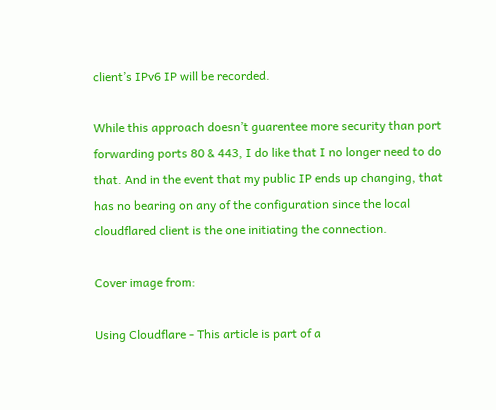client’s IPv6 IP will be recorded.

While this approach doesn’t guarentee more security than port forwarding ports 80 & 443, I do like that I no longer need to do that. And in the event that my public IP ends up changing, that has no bearing on any of the configuration since the local cloudflared client is the one initiating the connection.

Cover image from:

Using Cloudflare - This article is part of a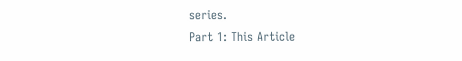series.
Part 1: This Article